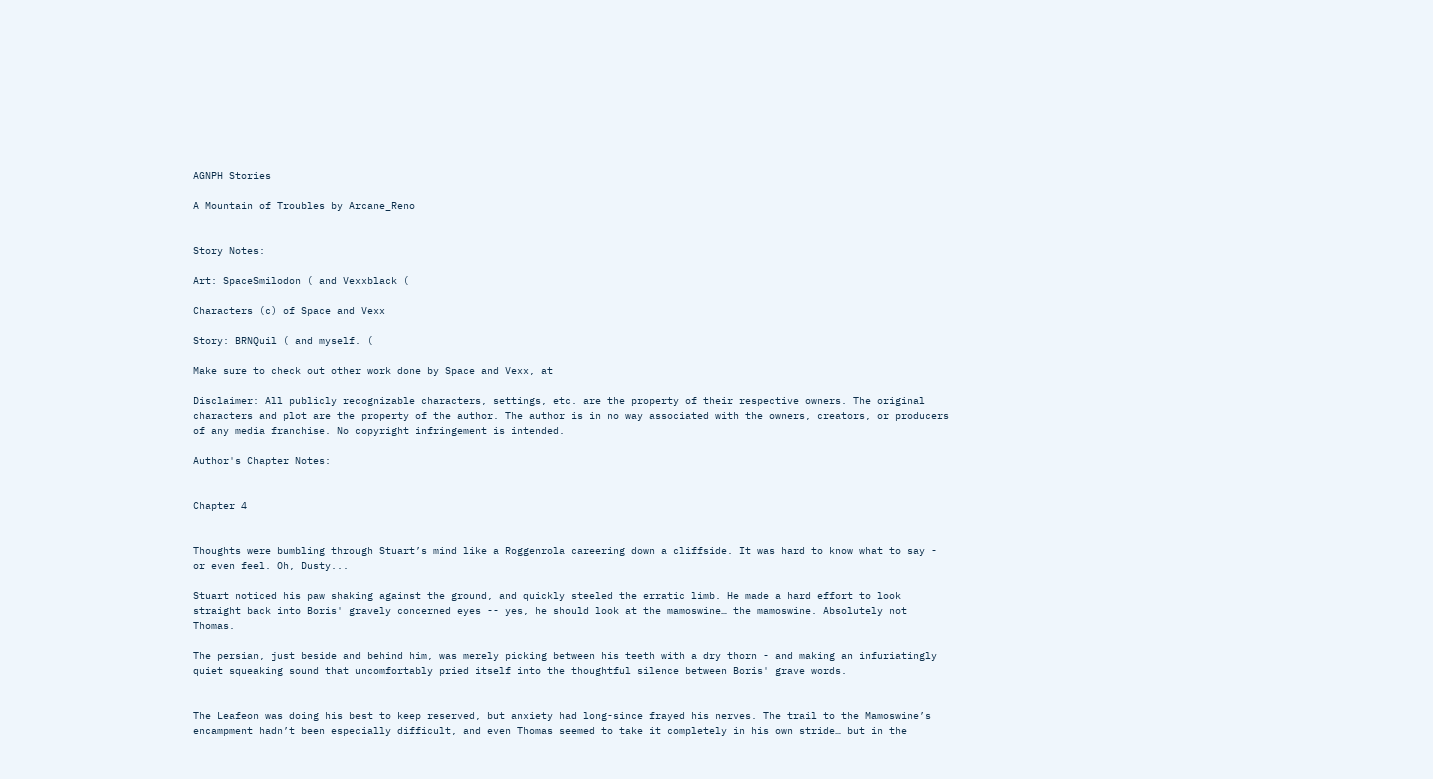AGNPH Stories

A Mountain of Troubles by Arcane_Reno


Story Notes:

Art: SpaceSmilodon ( and Vexxblack (

Characters (c) of Space and Vexx

Story: BRNQuil ( and myself. (

Make sure to check out other work done by Space and Vexx, at

Disclaimer: All publicly recognizable characters, settings, etc. are the property of their respective owners. The original characters and plot are the property of the author. The author is in no way associated with the owners, creators, or producers of any media franchise. No copyright infringement is intended.

Author's Chapter Notes:


Chapter 4


Thoughts were bumbling through Stuart’s mind like a Roggenrola careering down a cliffside. It was hard to know what to say - or even feel. Oh, Dusty...

Stuart noticed his paw shaking against the ground, and quickly steeled the erratic limb. He made a hard effort to look straight back into Boris' gravely concerned eyes -- yes, he should look at the mamoswine… the mamoswine. Absolutely not Thomas.

The persian, just beside and behind him, was merely picking between his teeth with a dry thorn - and making an infuriatingly quiet squeaking sound that uncomfortably pried itself into the thoughtful silence between Boris' grave words.


The Leafeon was doing his best to keep reserved, but anxiety had long-since frayed his nerves. The trail to the Mamoswine’s encampment hadn’t been especially difficult, and even Thomas seemed to take it completely in his own stride… but in the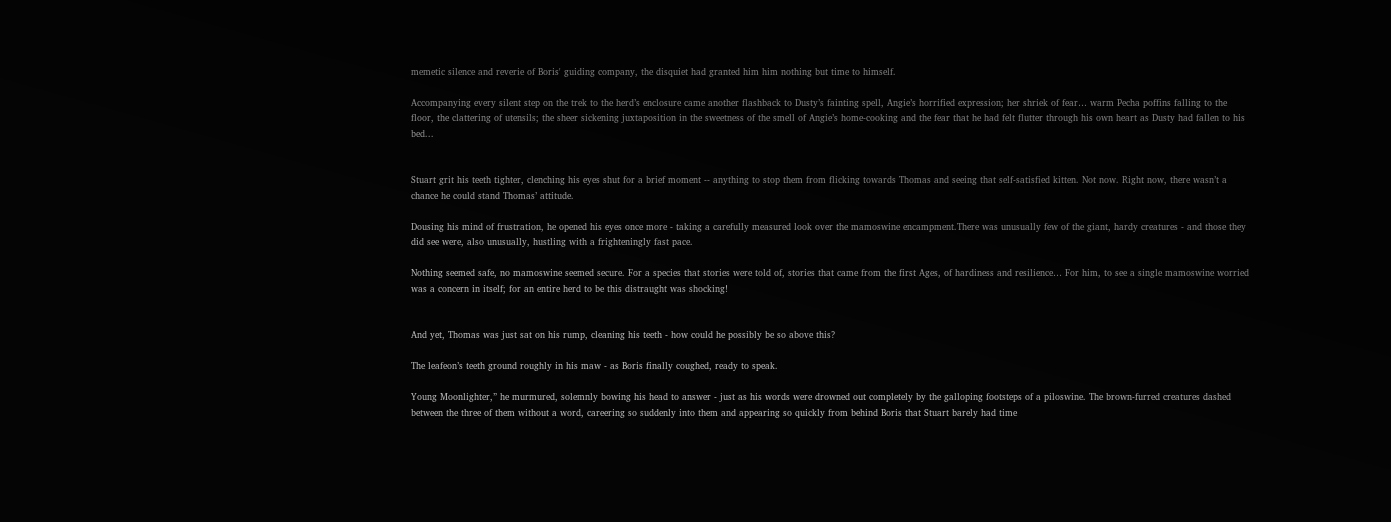memetic silence and reverie of Boris' guiding company, the disquiet had granted him him nothing but time to himself.

Accompanying every silent step on the trek to the herd’s enclosure came another flashback to Dusty’s fainting spell, Angie’s horrified expression; her shriek of fear… warm Pecha poffins falling to the floor, the clattering of utensils; the sheer sickening juxtaposition in the sweetness of the smell of Angie’s home-cooking and the fear that he had felt flutter through his own heart as Dusty had fallen to his bed...


Stuart grit his teeth tighter, clenching his eyes shut for a brief moment -- anything to stop them from flicking towards Thomas and seeing that self-satisfied kitten. Not now. Right now, there wasn’t a chance he could stand Thomas’ attitude.

Dousing his mind of frustration, he opened his eyes once more - taking a carefully measured look over the mamoswine encampment.There was unusually few of the giant, hardy creatures - and those they did see were, also unusually, hustling with a frighteningly fast pace.

Nothing seemed safe, no mamoswine seemed secure. For a species that stories were told of, stories that came from the first Ages, of hardiness and resilience… For him, to see a single mamoswine worried was a concern in itself; for an entire herd to be this distraught was shocking!


And yet, Thomas was just sat on his rump, cleaning his teeth - how could he possibly be so above this?

The leafeon’s teeth ground roughly in his maw - as Boris finally coughed, ready to speak.

Young Moonlighter,” he murmured, solemnly bowing his head to answer - just as his words were drowned out completely by the galloping footsteps of a piloswine. The brown-furred creatures dashed between the three of them without a word, careering so suddenly into them and appearing so quickly from behind Boris that Stuart barely had time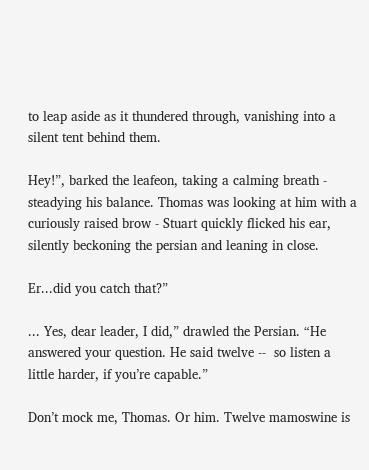to leap aside as it thundered through, vanishing into a silent tent behind them.

Hey!”, barked the leafeon, taking a calming breath - steadying his balance. Thomas was looking at him with a curiously raised brow - Stuart quickly flicked his ear, silently beckoning the persian and leaning in close.

Er...did you catch that?”

... Yes, dear leader, I did,” drawled the Persian. “He answered your question. He said twelve --  so listen a little harder, if you’re capable.”

Don’t mock me, Thomas. Or him. Twelve mamoswine is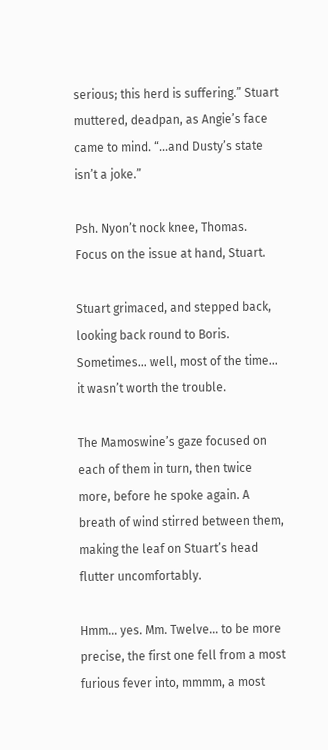serious; this herd is suffering.” Stuart muttered, deadpan, as Angie’s face came to mind. “...and Dusty’s state isn’t a joke.”

Psh. Nyon’t nock knee, Thomas. Focus on the issue at hand, Stuart.

Stuart grimaced, and stepped back, looking back round to Boris. Sometimes… well, most of the time... it wasn’t worth the trouble.

The Mamoswine’s gaze focused on each of them in turn, then twice more, before he spoke again. A breath of wind stirred between them, making the leaf on Stuart’s head flutter uncomfortably.

Hmm… yes. Mm. Twelve… to be more precise, the first one fell from a most furious fever into, mmmm, a most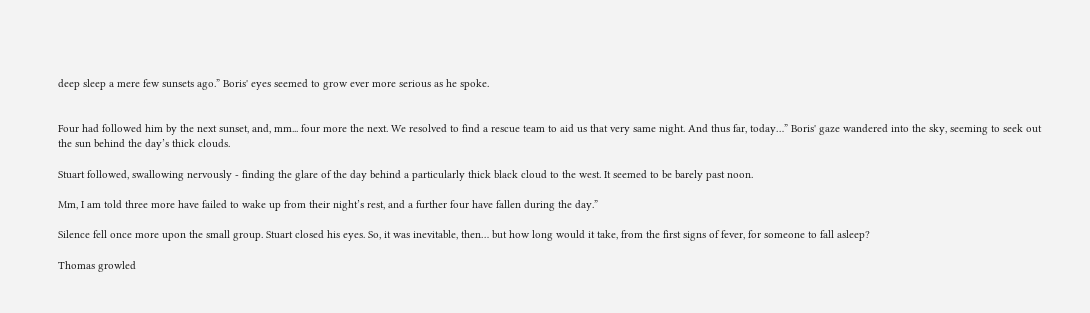deep sleep a mere few sunsets ago.” Boris' eyes seemed to grow ever more serious as he spoke.


Four had followed him by the next sunset, and, mm... four more the next. We resolved to find a rescue team to aid us that very same night. And thus far, today…” Boris' gaze wandered into the sky, seeming to seek out the sun behind the day’s thick clouds.

Stuart followed, swallowing nervously - finding the glare of the day behind a particularly thick black cloud to the west. It seemed to be barely past noon.

Mm, I am told three more have failed to wake up from their night’s rest, and a further four have fallen during the day.”

Silence fell once more upon the small group. Stuart closed his eyes. So, it was inevitable, then… but how long would it take, from the first signs of fever, for someone to fall asleep?

Thomas growled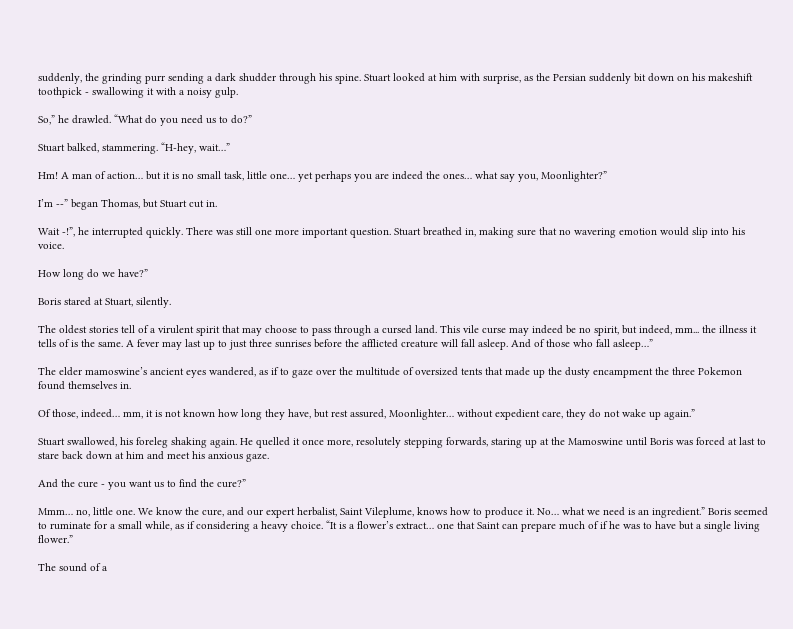suddenly, the grinding purr sending a dark shudder through his spine. Stuart looked at him with surprise, as the Persian suddenly bit down on his makeshift toothpick - swallowing it with a noisy gulp.

So,” he drawled. “What do you need us to do?”

Stuart balked, stammering. “H-hey, wait…”

Hm! A man of action… but it is no small task, little one… yet perhaps you are indeed the ones… what say you, Moonlighter?”

I’m --” began Thomas, but Stuart cut in.

Wait -!”, he interrupted quickly. There was still one more important question. Stuart breathed in, making sure that no wavering emotion would slip into his voice.

How long do we have?”

Boris stared at Stuart, silently.

The oldest stories tell of a virulent spirit that may choose to pass through a cursed land. This vile curse may indeed be no spirit, but indeed, mm... the illness it tells of is the same. A fever may last up to just three sunrises before the afflicted creature will fall asleep. And of those who fall asleep…”

The elder mamoswine’s ancient eyes wandered, as if to gaze over the multitude of oversized tents that made up the dusty encampment the three Pokemon found themselves in.

Of those, indeed… mm, it is not known how long they have, but rest assured, Moonlighter… without expedient care, they do not wake up again.”

Stuart swallowed, his foreleg shaking again. He quelled it once more, resolutely stepping forwards, staring up at the Mamoswine until Boris was forced at last to stare back down at him and meet his anxious gaze.

And the cure - you want us to find the cure?”

Mmm… no, little one. We know the cure, and our expert herbalist, Saint Vileplume, knows how to produce it. No… what we need is an ingredient.” Boris seemed to ruminate for a small while, as if considering a heavy choice. “It is a flower’s extract… one that Saint can prepare much of if he was to have but a single living flower.”

The sound of a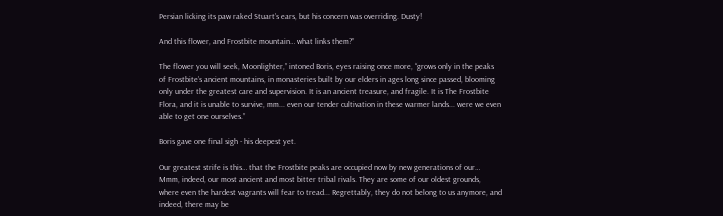Persian licking its paw raked Stuart’s ears, but his concern was overriding. Dusty!

And this flower, and Frostbite mountain… what links them?”

The flower you will seek, Moonlighter,” intoned Boris, eyes raising once more, “grows only in the peaks of Frostbite’s ancient mountains, in monasteries built by our elders in ages long since passed, blooming only under the greatest care and supervision. It is an ancient treasure, and fragile. It is The Frostbite Flora, and it is unable to survive, mm... even our tender cultivation in these warmer lands... were we even able to get one ourselves.”

Boris gave one final sigh - his deepest yet.

Our greatest strife is this… that the Frostbite peaks are occupied now by new generations of our… Mmm, indeed, our most ancient and most bitter tribal rivals. They are some of our oldest grounds, where even the hardest vagrants will fear to tread... Regrettably, they do not belong to us anymore, and indeed, there may be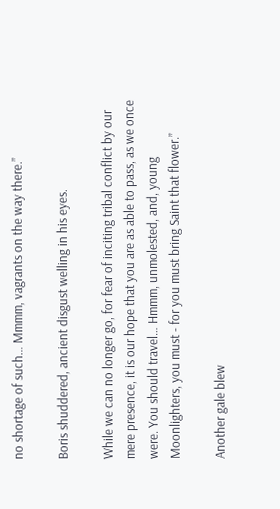no shortage of such… Mmmm, vagrants on the way there.”

Boris shuddered, ancient disgust welling in his eyes.

While we can no longer go, for fear of inciting tribal conflict by our mere presence, it is our hope that you are as able to pass, as we once were. You should travel… Hmmm, unmolested, and, young Moonlighters, you must - for you must bring Saint that flower.”

Another gale blew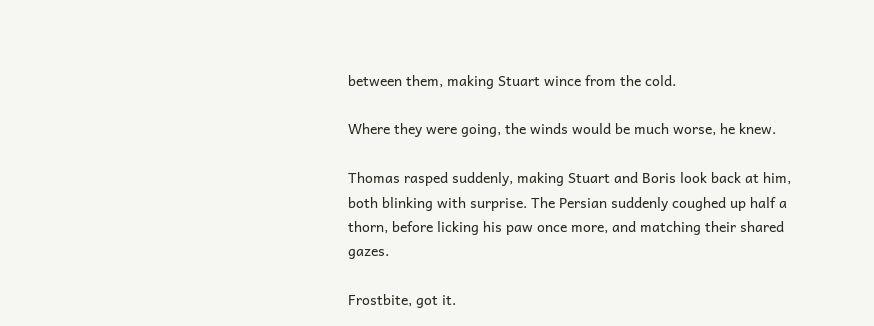between them, making Stuart wince from the cold.

Where they were going, the winds would be much worse, he knew.

Thomas rasped suddenly, making Stuart and Boris look back at him, both blinking with surprise. The Persian suddenly coughed up half a thorn, before licking his paw once more, and matching their shared gazes.

Frostbite, got it.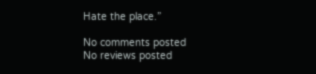Hate the place.”

No comments posted
No reviews posted